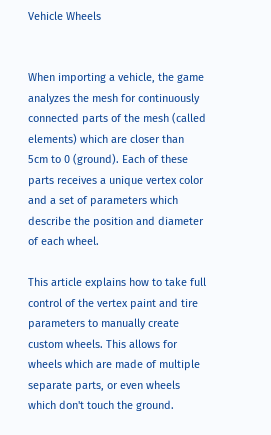Vehicle Wheels


When importing a vehicle, the game analyzes the mesh for continuously connected parts of the mesh (called elements) which are closer than 5cm to 0 (ground). Each of these parts receives a unique vertex color and a set of parameters which describe the position and diameter of each wheel.

This article explains how to take full control of the vertex paint and tire parameters to manually create custom wheels. This allows for wheels which are made of multiple separate parts, or even wheels which don't touch the ground.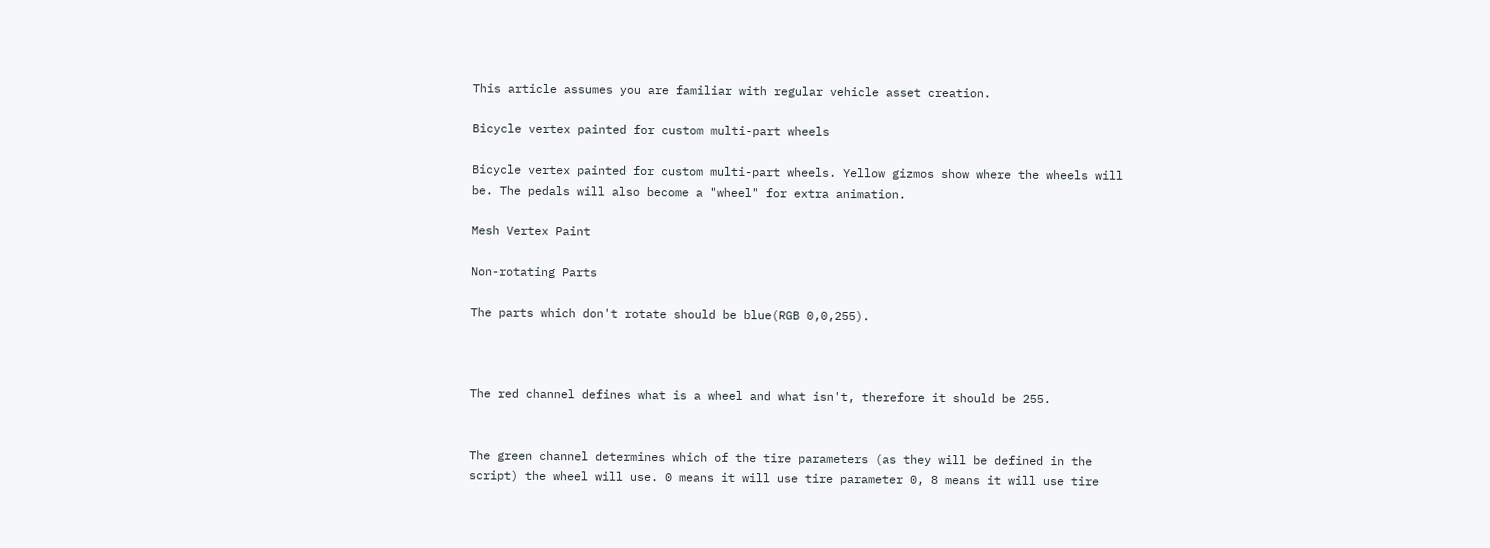This article assumes you are familiar with regular vehicle asset creation.

Bicycle vertex painted for custom multi-part wheels

Bicycle vertex painted for custom multi-part wheels. Yellow gizmos show where the wheels will be. The pedals will also become a "wheel" for extra animation.

Mesh Vertex Paint

Non-rotating Parts

The parts which don't rotate should be blue(RGB 0,0,255).



The red channel defines what is a wheel and what isn't, therefore it should be 255.


The green channel determines which of the tire parameters (as they will be defined in the script) the wheel will use. 0 means it will use tire parameter 0, 8 means it will use tire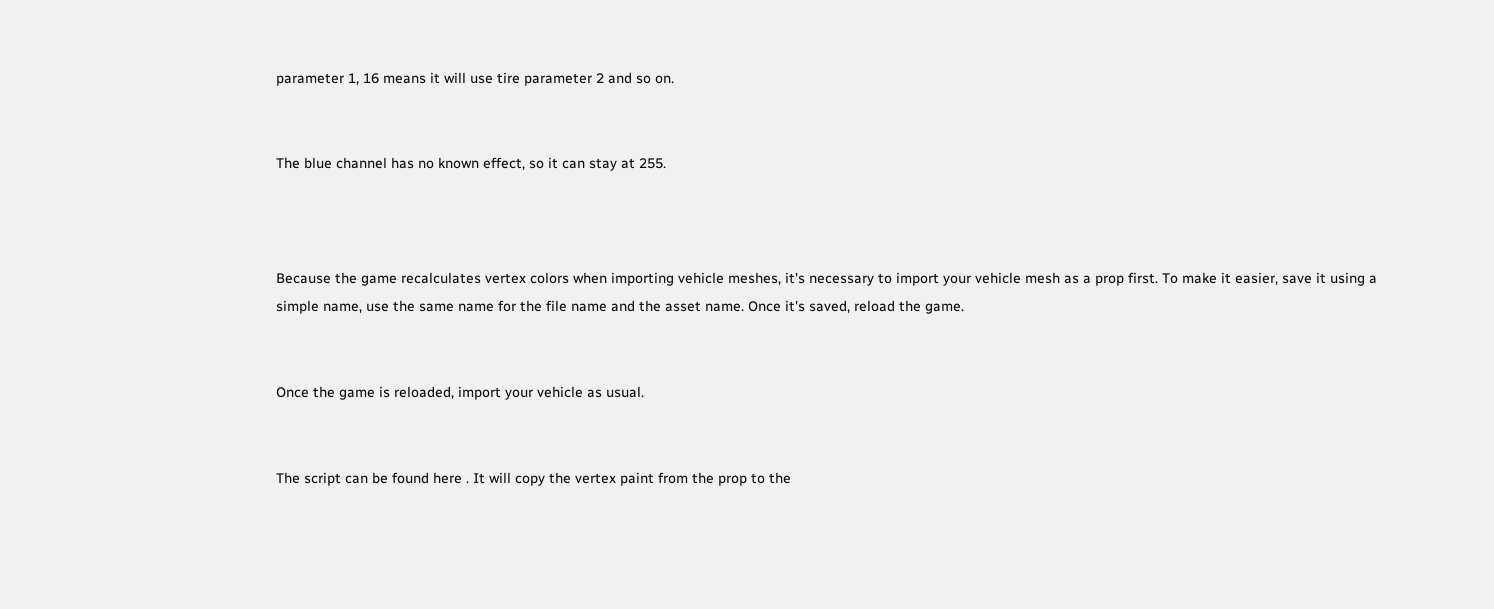parameter 1, 16 means it will use tire parameter 2 and so on.


The blue channel has no known effect, so it can stay at 255.



Because the game recalculates vertex colors when importing vehicle meshes, it's necessary to import your vehicle mesh as a prop first. To make it easier, save it using a simple name, use the same name for the file name and the asset name. Once it's saved, reload the game.


Once the game is reloaded, import your vehicle as usual.


The script can be found here . It will copy the vertex paint from the prop to the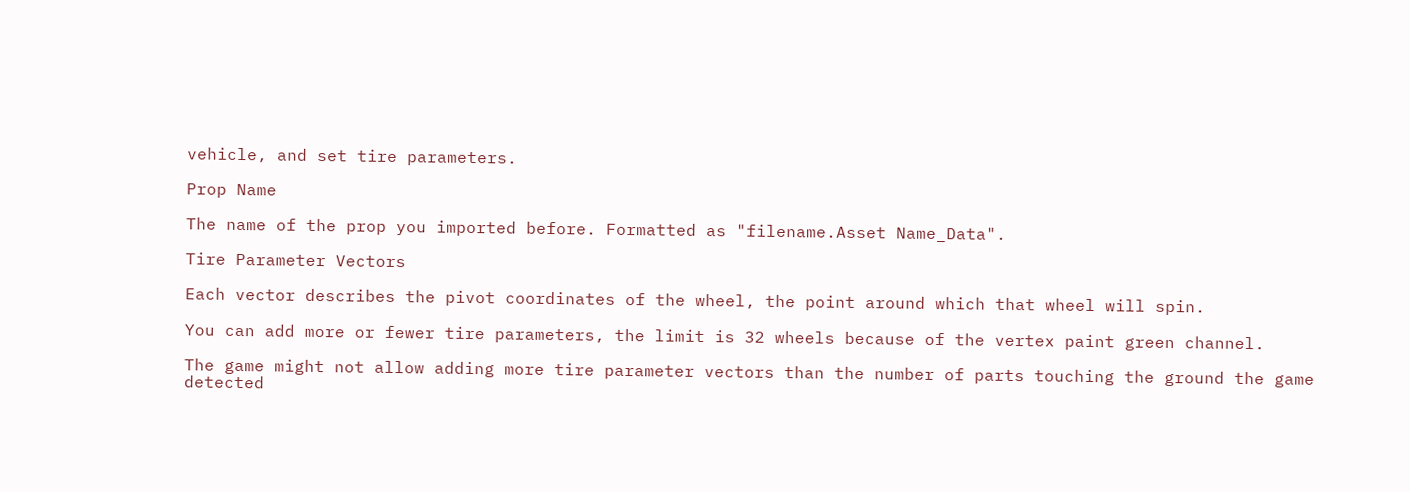vehicle, and set tire parameters.

Prop Name

The name of the prop you imported before. Formatted as "filename.Asset Name_Data".

Tire Parameter Vectors

Each vector describes the pivot coordinates of the wheel, the point around which that wheel will spin.

You can add more or fewer tire parameters, the limit is 32 wheels because of the vertex paint green channel.

The game might not allow adding more tire parameter vectors than the number of parts touching the ground the game detected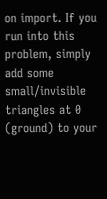on import. If you run into this problem, simply add some small/invisible triangles at 0 (ground) to your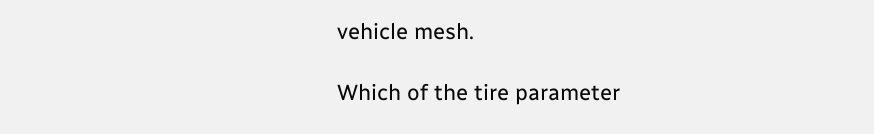vehicle mesh.

Which of the tire parameter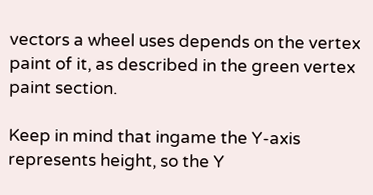vectors a wheel uses depends on the vertex paint of it, as described in the green vertex paint section.

Keep in mind that ingame the Y-axis represents height, so the Y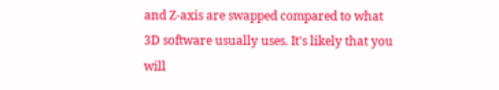and Z-axis are swapped compared to what 3D software usually uses. It's likely that you will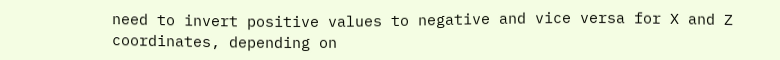need to invert positive values to negative and vice versa for X and Z coordinates, depending on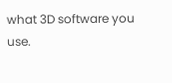what 3D software you use.